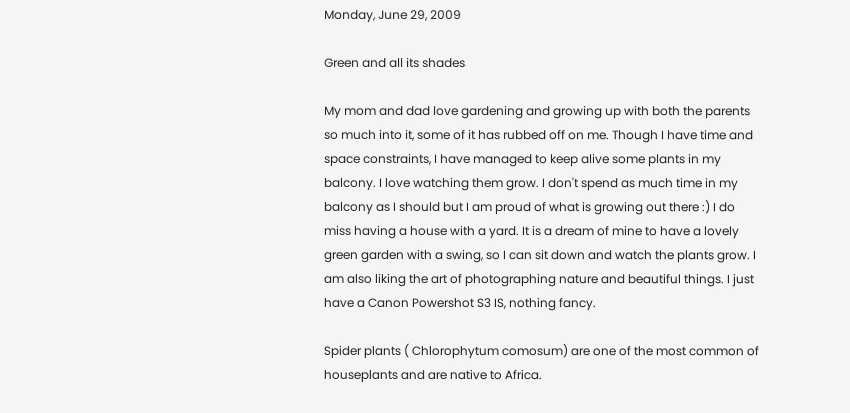Monday, June 29, 2009

Green and all its shades

My mom and dad love gardening and growing up with both the parents so much into it, some of it has rubbed off on me. Though I have time and space constraints, I have managed to keep alive some plants in my balcony. I love watching them grow. I don't spend as much time in my balcony as I should but I am proud of what is growing out there :) I do miss having a house with a yard. It is a dream of mine to have a lovely green garden with a swing, so I can sit down and watch the plants grow. I am also liking the art of photographing nature and beautiful things. I just have a Canon Powershot S3 IS, nothing fancy.

Spider plants ( Chlorophytum comosum) are one of the most common of houseplants and are native to Africa.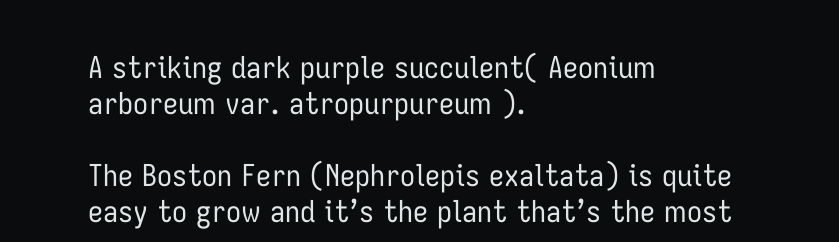A striking dark purple succulent( Aeonium arboreum var. atropurpureum ).

The Boston Fern (Nephrolepis exaltata) is quite easy to grow and it’s the plant that’s the most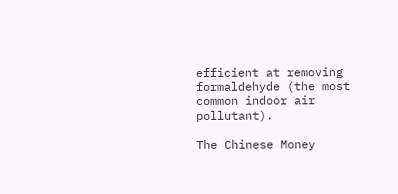efficient at removing formaldehyde (the most common indoor air pollutant).

The Chinese Money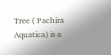Tree ( Pachira Aquatica) is a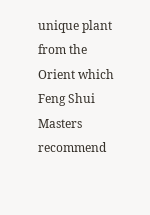unique plant from the Orient which Feng Shui Masters recommend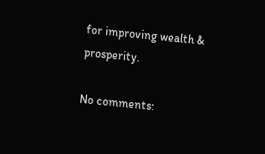for improving wealth & prosperity.

No comments: